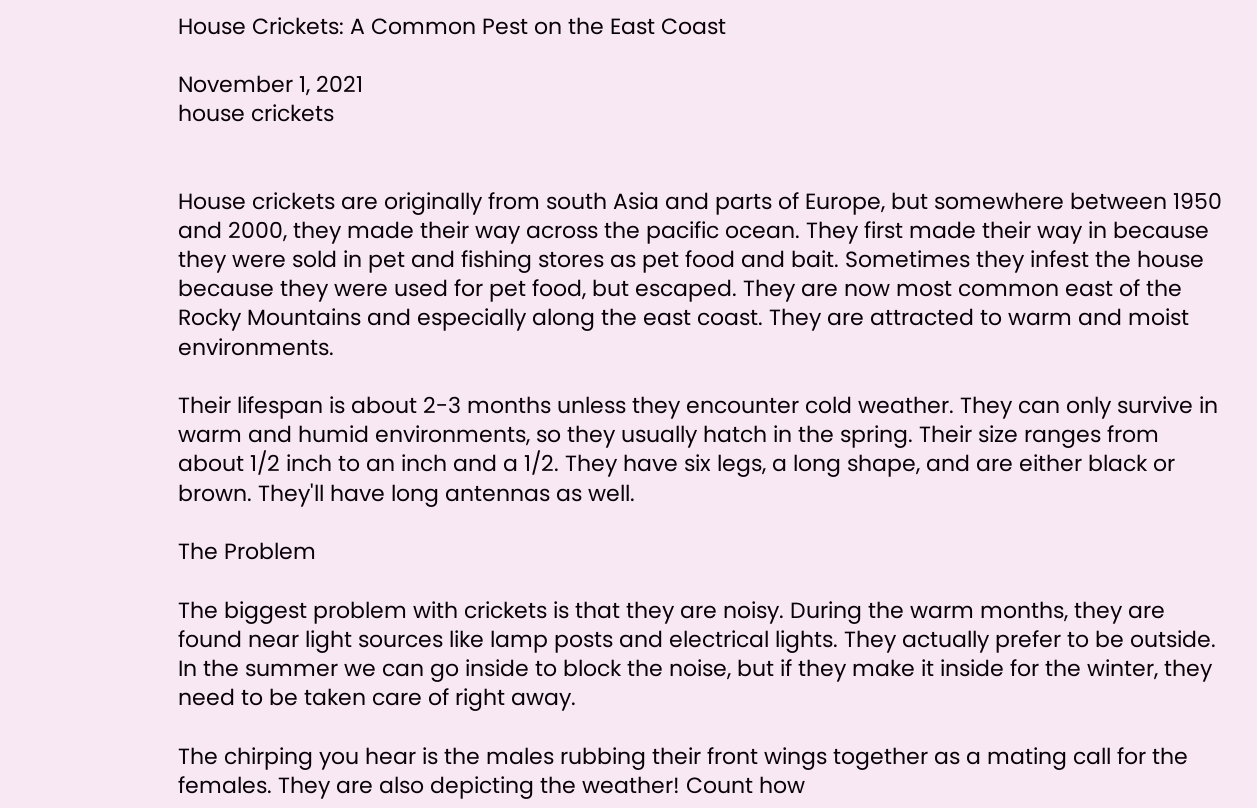House Crickets: A Common Pest on the East Coast

November 1, 2021
house crickets


House crickets are originally from south Asia and parts of Europe, but somewhere between 1950 and 2000, they made their way across the pacific ocean. They first made their way in because they were sold in pet and fishing stores as pet food and bait. Sometimes they infest the house because they were used for pet food, but escaped. They are now most common east of the Rocky Mountains and especially along the east coast. They are attracted to warm and moist environments.

Their lifespan is about 2-3 months unless they encounter cold weather. They can only survive in warm and humid environments, so they usually hatch in the spring. Their size ranges from about 1/2 inch to an inch and a 1/2. They have six legs, a long shape, and are either black or brown. They'll have long antennas as well.

The Problem

The biggest problem with crickets is that they are noisy. During the warm months, they are found near light sources like lamp posts and electrical lights. They actually prefer to be outside. In the summer we can go inside to block the noise, but if they make it inside for the winter, they need to be taken care of right away.

The chirping you hear is the males rubbing their front wings together as a mating call for the females. They are also depicting the weather! Count how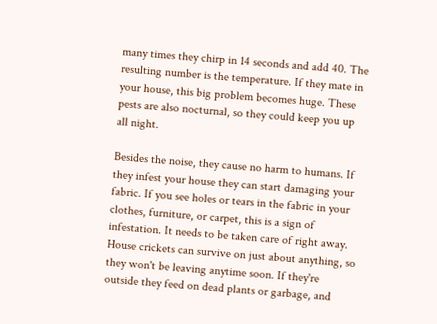many times they chirp in 14 seconds and add 40. The resulting number is the temperature. If they mate in your house, this big problem becomes huge. These pests are also nocturnal, so they could keep you up all night.

Besides the noise, they cause no harm to humans. If they infest your house they can start damaging your fabric. If you see holes or tears in the fabric in your clothes, furniture, or carpet, this is a sign of infestation. It needs to be taken care of right away. House crickets can survive on just about anything, so they won't be leaving anytime soon. If they're outside they feed on dead plants or garbage, and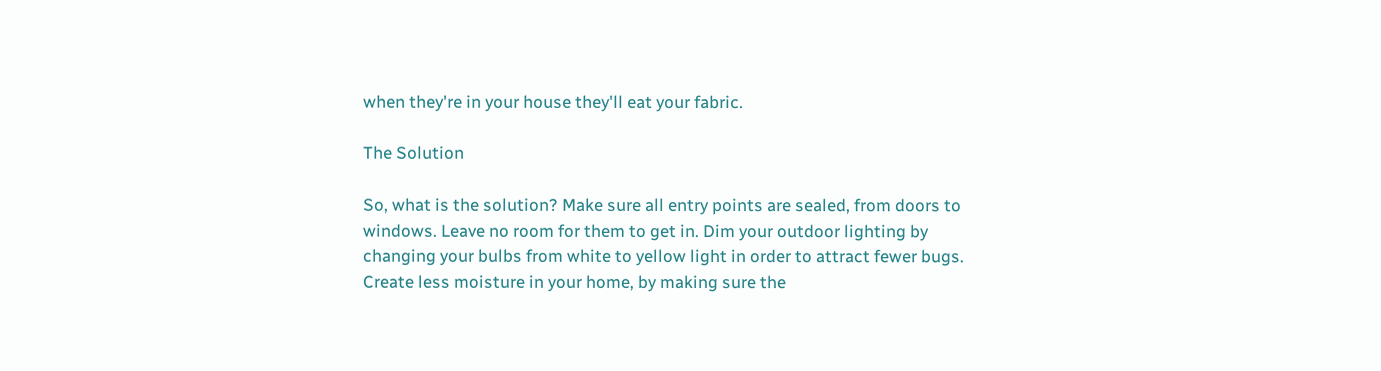when they're in your house they'll eat your fabric.

The Solution

So, what is the solution? Make sure all entry points are sealed, from doors to windows. Leave no room for them to get in. Dim your outdoor lighting by changing your bulbs from white to yellow light in order to attract fewer bugs. Create less moisture in your home, by making sure the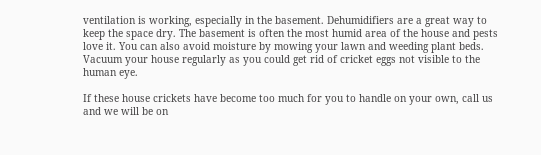ventilation is working, especially in the basement. Dehumidifiers are a great way to keep the space dry. The basement is often the most humid area of the house and pests love it. You can also avoid moisture by mowing your lawn and weeding plant beds. Vacuum your house regularly as you could get rid of cricket eggs not visible to the human eye.

If these house crickets have become too much for you to handle on your own, call us and we will be on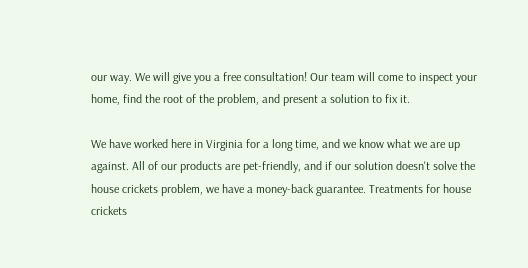our way. We will give you a free consultation! Our team will come to inspect your home, find the root of the problem, and present a solution to fix it.

We have worked here in Virginia for a long time, and we know what we are up against. All of our products are pet-friendly, and if our solution doesn't solve the house crickets problem, we have a money-back guarantee. Treatments for house crickets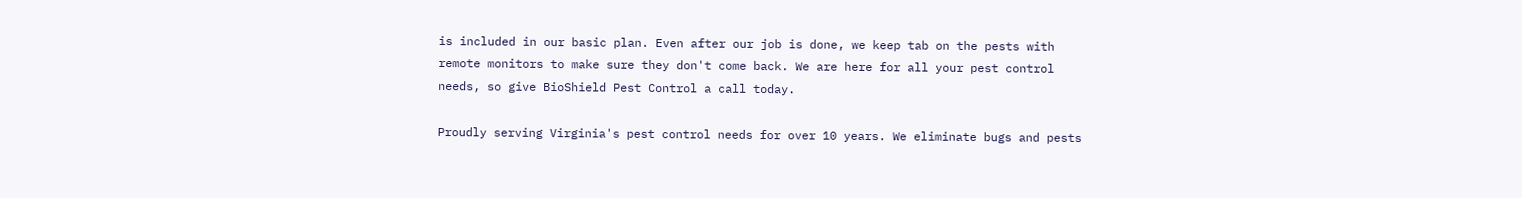is included in our basic plan. Even after our job is done, we keep tab on the pests with remote monitors to make sure they don't come back. We are here for all your pest control needs, so give BioShield Pest Control a call today.

Proudly serving Virginia's pest control needs for over 10 years. We eliminate bugs and pests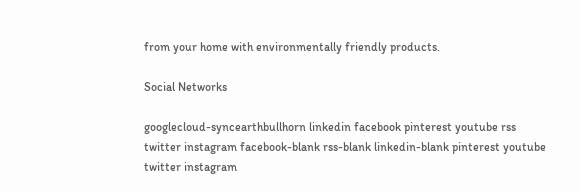from your home with environmentally friendly products.

Social Networks

googlecloud-syncearthbullhorn linkedin facebook pinterest youtube rss twitter instagram facebook-blank rss-blank linkedin-blank pinterest youtube twitter instagram